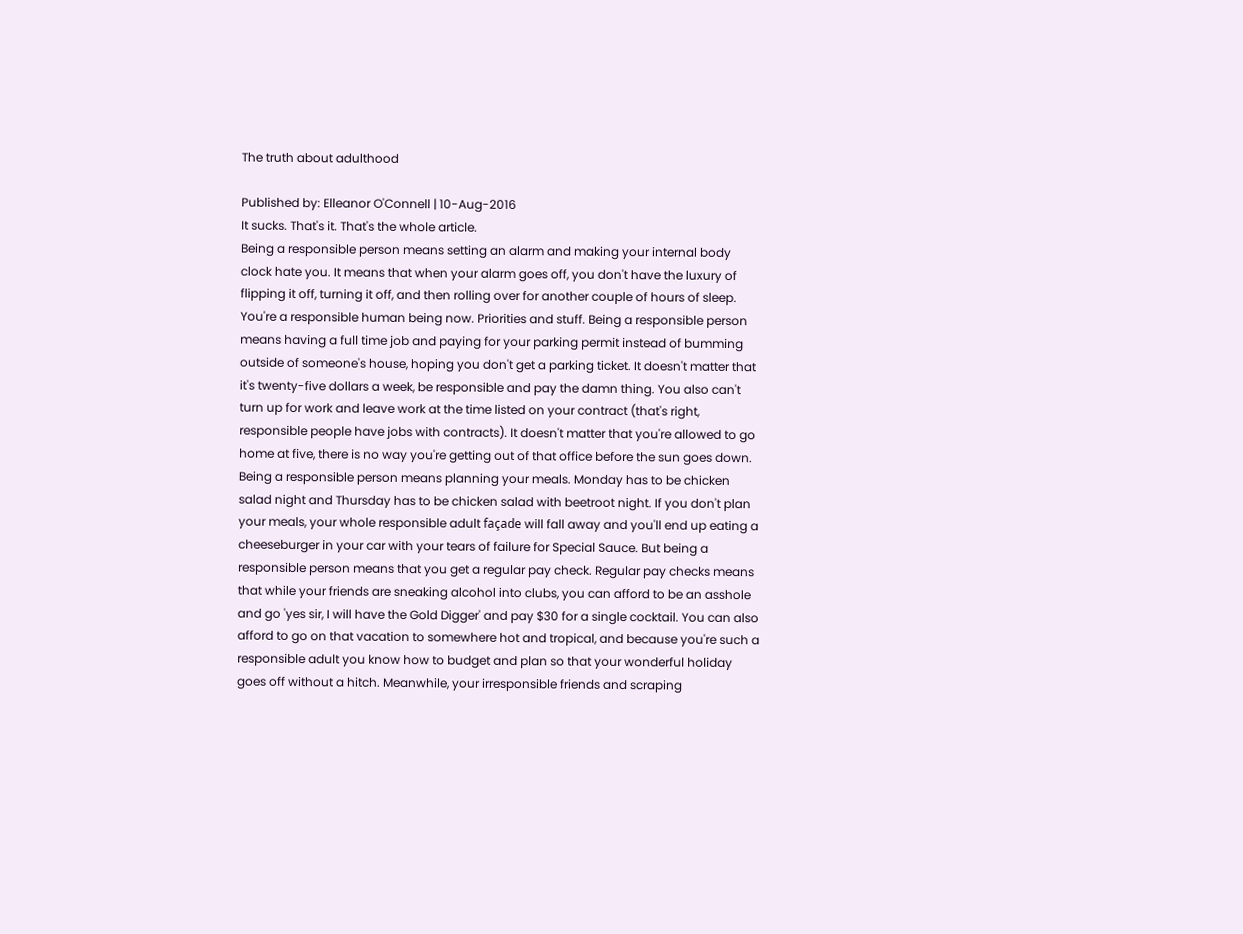The truth about adulthood

Published by: Elleanor O'Connell | 10-Aug-2016
It sucks. That's it. That's the whole article.
Being a responsible person means setting an alarm and making your internal body clock hate you. It means that when your alarm goes off, you don't have the luxury of flipping it off, turning it off, and then rolling over for another couple of hours of sleep. You're a responsible human being now. Priorities and stuff. Being a responsible person means having a full time job and paying for your parking permit instead of bumming outside of someone's house, hoping you don't get a parking ticket. It doesn't matter that it's twenty-five dollars a week, be responsible and pay the damn thing. You also can't turn up for work and leave work at the time listed on your contract (that's right, responsible people have jobs with contracts). It doesn't matter that you're allowed to go home at five, there is no way you're getting out of that office before the sun goes down. Being a responsible person means planning your meals. Monday has to be chicken salad night and Thursday has to be chicken salad with beetroot night. If you don't plan your meals, your whole responsible adult façade will fall away and you'll end up eating a cheeseburger in your car with your tears of failure for Special Sauce. But being a responsible person means that you get a regular pay check. Regular pay checks means that while your friends are sneaking alcohol into clubs, you can afford to be an asshole and go 'yes sir, I will have the Gold Digger' and pay $30 for a single cocktail. You can also afford to go on that vacation to somewhere hot and tropical, and because you're such a responsible adult you know how to budget and plan so that your wonderful holiday goes off without a hitch. Meanwhile, your irresponsible friends and scraping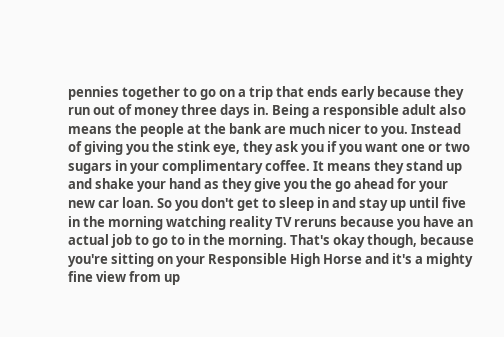pennies together to go on a trip that ends early because they run out of money three days in. Being a responsible adult also means the people at the bank are much nicer to you. Instead of giving you the stink eye, they ask you if you want one or two sugars in your complimentary coffee. It means they stand up and shake your hand as they give you the go ahead for your new car loan. So you don't get to sleep in and stay up until five in the morning watching reality TV reruns because you have an actual job to go to in the morning. That's okay though, because you're sitting on your Responsible High Horse and it's a mighty fine view from up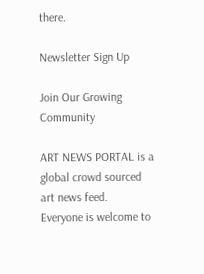there.

Newsletter Sign Up

Join Our Growing Community

ART NEWS PORTAL is a global crowd sourced art news feed.
Everyone is welcome to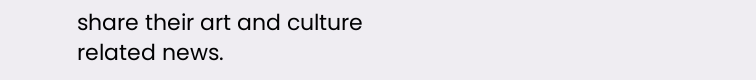share their art and culture related news.